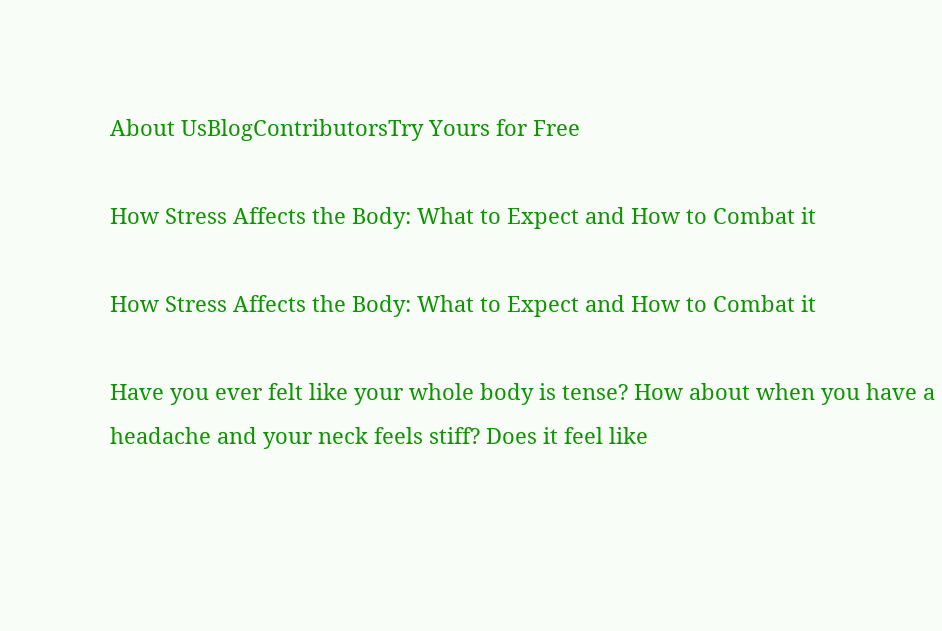About UsBlogContributorsTry Yours for Free

How Stress Affects the Body: What to Expect and How to Combat it

How Stress Affects the Body: What to Expect and How to Combat it

Have you ever felt like your whole body is tense? How about when you have a headache and your neck feels stiff? Does it feel like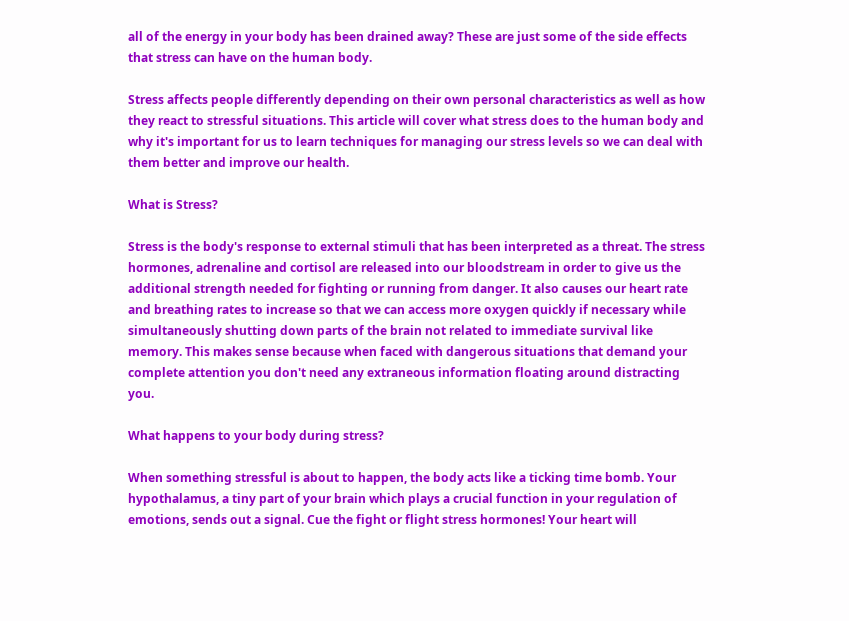all of the energy in your body has been drained away? These are just some of the side effects that stress can have on the human body.

Stress affects people differently depending on their own personal characteristics as well as how they react to stressful situations. This article will cover what stress does to the human body and why it's important for us to learn techniques for managing our stress levels so we can deal with them better and improve our health.

What is Stress?

Stress is the body's response to external stimuli that has been interpreted as a threat. The stress hormones, adrenaline and cortisol are released into our bloodstream in order to give us the additional strength needed for fighting or running from danger. It also causes our heart rate and breathing rates to increase so that we can access more oxygen quickly if necessary while simultaneously shutting down parts of the brain not related to immediate survival like memory. This makes sense because when faced with dangerous situations that demand your complete attention you don't need any extraneous information floating around distracting you.

What happens to your body during stress?

When something stressful is about to happen, the body acts like a ticking time bomb. Your hypothalamus, a tiny part of your brain which plays a crucial function in your regulation of emotions, sends out a signal. Cue the fight or flight stress hormones! Your heart will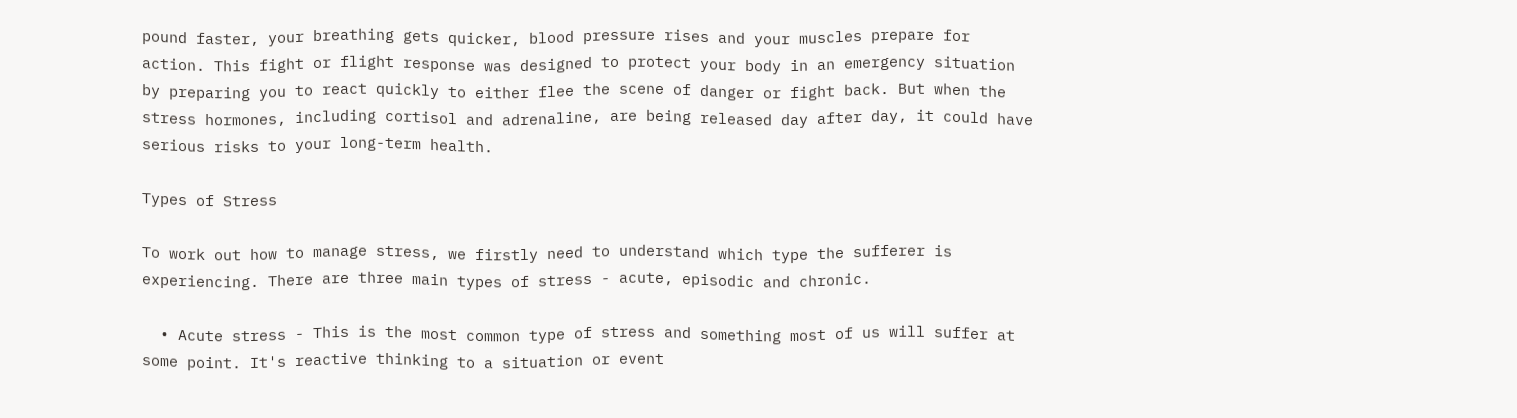pound faster, your breathing gets quicker, blood pressure rises and your muscles prepare for action. This fight or flight response was designed to protect your body in an emergency situation by preparing you to react quickly to either flee the scene of danger or fight back. But when the stress hormones, including cortisol and adrenaline, are being released day after day, it could have serious risks to your long-term health.

Types of Stress

To work out how to manage stress, we firstly need to understand which type the sufferer is experiencing. There are three main types of stress - acute, episodic and chronic.

  • Acute stress - This is the most common type of stress and something most of us will suffer at some point. It's reactive thinking to a situation or event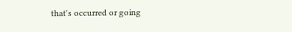that's occurred or going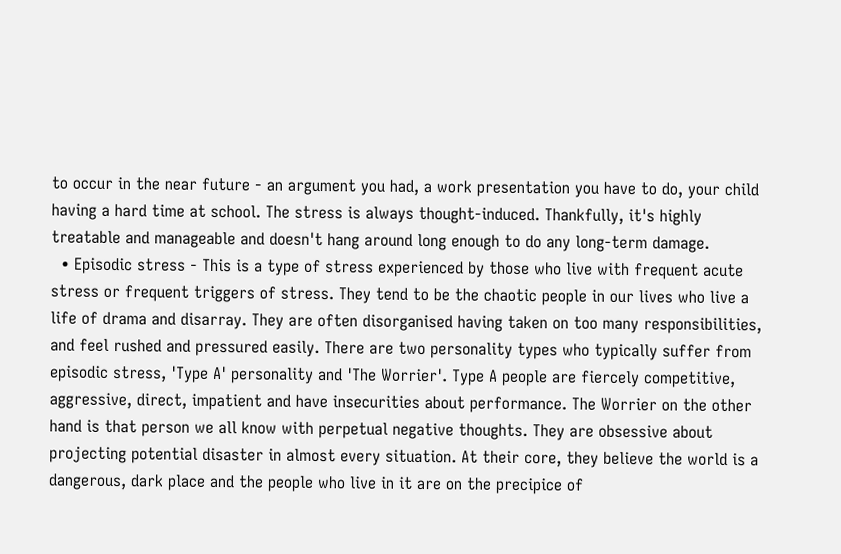to occur in the near future - an argument you had, a work presentation you have to do, your child having a hard time at school. The stress is always thought-induced. Thankfully, it's highly treatable and manageable and doesn't hang around long enough to do any long-term damage.
  • Episodic stress - This is a type of stress experienced by those who live with frequent acute stress or frequent triggers of stress. They tend to be the chaotic people in our lives who live a life of drama and disarray. They are often disorganised having taken on too many responsibilities, and feel rushed and pressured easily. There are two personality types who typically suffer from episodic stress, 'Type A' personality and 'The Worrier'. Type A people are fiercely competitive, aggressive, direct, impatient and have insecurities about performance. The Worrier on the other hand is that person we all know with perpetual negative thoughts. They are obsessive about projecting potential disaster in almost every situation. At their core, they believe the world is a dangerous, dark place and the people who live in it are on the precipice of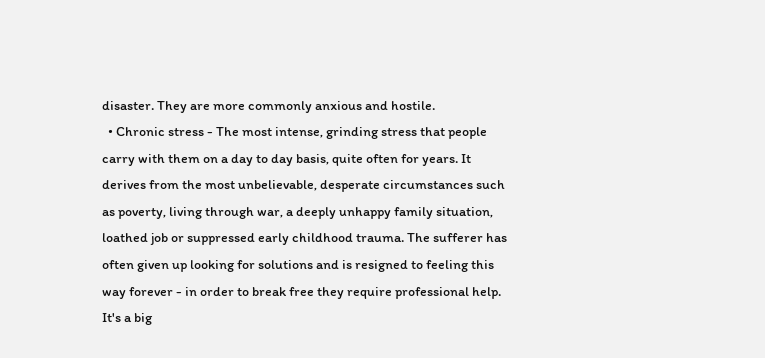disaster. They are more commonly anxious and hostile.
  • Chronic stress - The most intense, grinding stress that people carry with them on a day to day basis, quite often for years. It derives from the most unbelievable, desperate circumstances such as poverty, living through war, a deeply unhappy family situation, loathed job or suppressed early childhood trauma. The sufferer has often given up looking for solutions and is resigned to feeling this way forever - in order to break free they require professional help. It's a big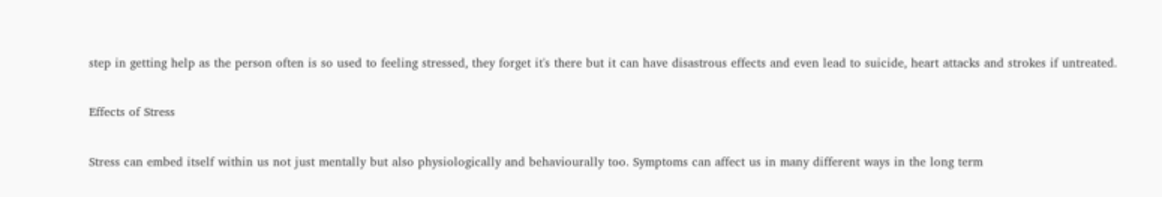step in getting help as the person often is so used to feeling stressed, they forget it's there but it can have disastrous effects and even lead to suicide, heart attacks and strokes if untreated.

Effects of Stress

Stress can embed itself within us not just mentally but also physiologically and behaviourally too. Symptoms can affect us in many different ways in the long term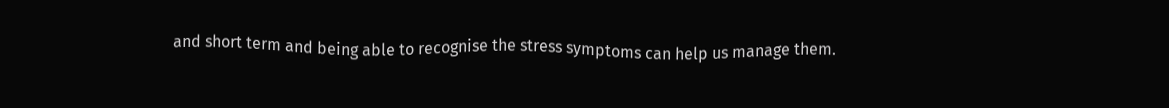and short term and being able to recognise the stress symptoms can help us manage them.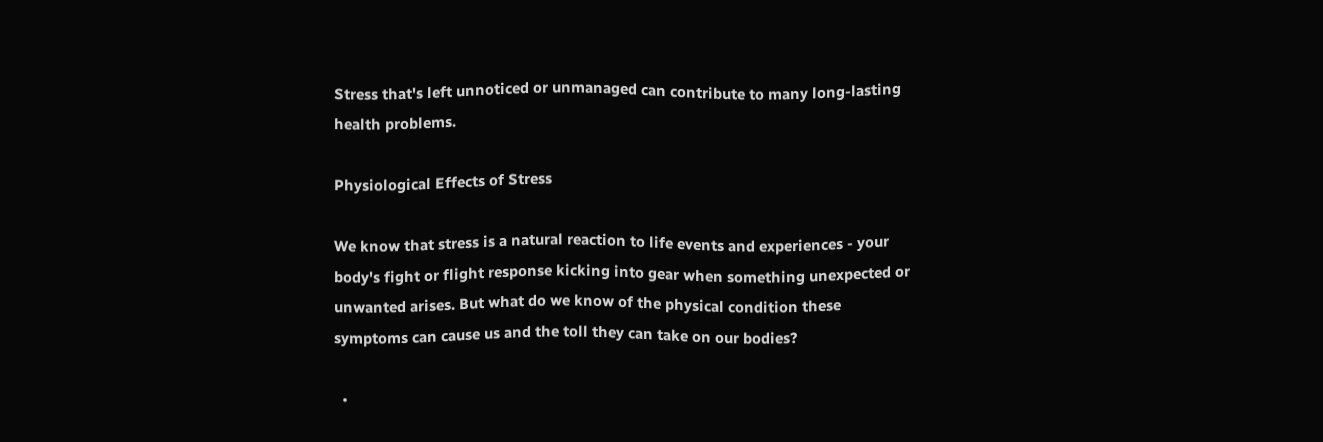Stress that's left unnoticed or unmanaged can contribute to many long-lasting health problems.

Physiological Effects of Stress

We know that stress is a natural reaction to life events and experiences - your body's fight or flight response kicking into gear when something unexpected or unwanted arises. But what do we know of the physical condition these symptoms can cause us and the toll they can take on our bodies?

  •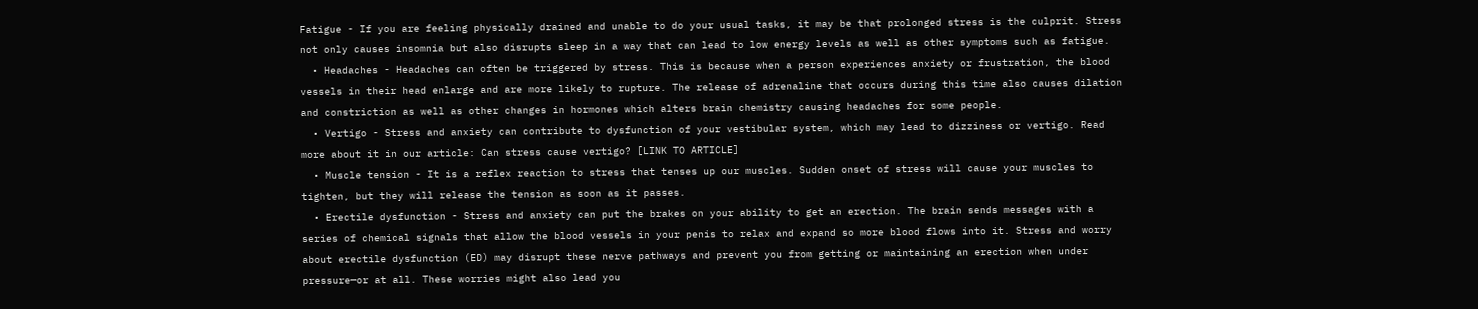Fatigue - If you are feeling physically drained and unable to do your usual tasks, it may be that prolonged stress is the culprit. Stress not only causes insomnia but also disrupts sleep in a way that can lead to low energy levels as well as other symptoms such as fatigue.
  • Headaches - Headaches can often be triggered by stress. This is because when a person experiences anxiety or frustration, the blood vessels in their head enlarge and are more likely to rupture. The release of adrenaline that occurs during this time also causes dilation and constriction as well as other changes in hormones which alters brain chemistry causing headaches for some people.
  • Vertigo - Stress and anxiety can contribute to dysfunction of your vestibular system, which may lead to dizziness or vertigo. Read more about it in our article: Can stress cause vertigo? [LINK TO ARTICLE]
  • Muscle tension - It is a reflex reaction to stress that tenses up our muscles. Sudden onset of stress will cause your muscles to tighten, but they will release the tension as soon as it passes.
  • Erectile dysfunction - Stress and anxiety can put the brakes on your ability to get an erection. The brain sends messages with a series of chemical signals that allow the blood vessels in your penis to relax and expand so more blood flows into it. Stress and worry about erectile dysfunction (ED) may disrupt these nerve pathways and prevent you from getting or maintaining an erection when under pressure—or at all. These worries might also lead you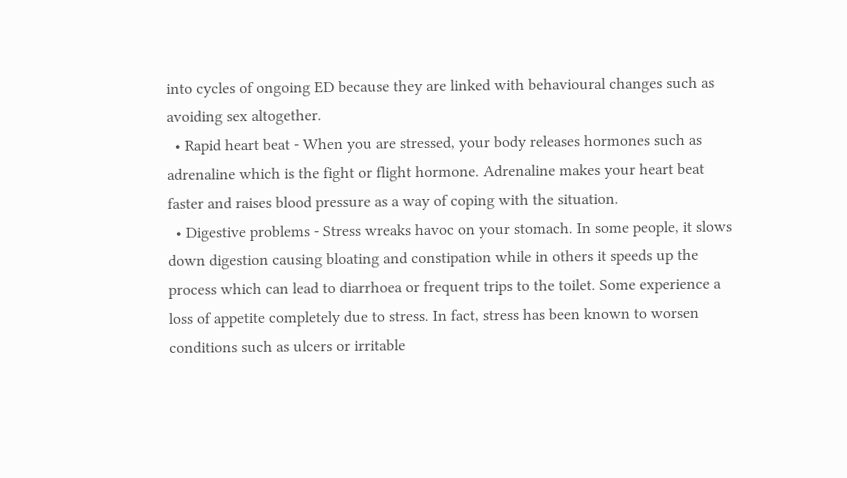into cycles of ongoing ED because they are linked with behavioural changes such as avoiding sex altogether.
  • Rapid heart beat - When you are stressed, your body releases hormones such as adrenaline which is the fight or flight hormone. Adrenaline makes your heart beat faster and raises blood pressure as a way of coping with the situation.
  • Digestive problems - Stress wreaks havoc on your stomach. In some people, it slows down digestion causing bloating and constipation while in others it speeds up the process which can lead to diarrhoea or frequent trips to the toilet. Some experience a loss of appetite completely due to stress. In fact, stress has been known to worsen conditions such as ulcers or irritable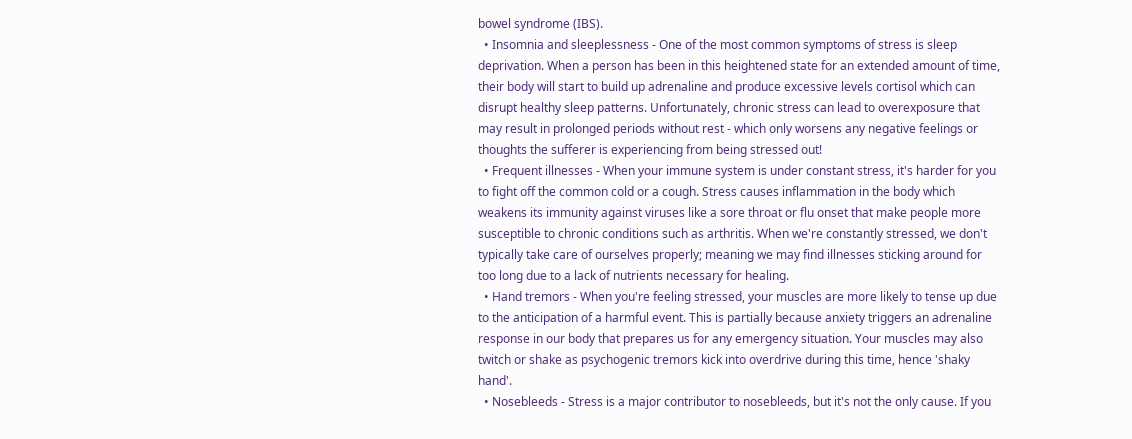bowel syndrome (IBS).
  • Insomnia and sleeplessness - One of the most common symptoms of stress is sleep deprivation. When a person has been in this heightened state for an extended amount of time, their body will start to build up adrenaline and produce excessive levels cortisol which can disrupt healthy sleep patterns. Unfortunately, chronic stress can lead to overexposure that may result in prolonged periods without rest - which only worsens any negative feelings or thoughts the sufferer is experiencing from being stressed out!
  • Frequent illnesses - When your immune system is under constant stress, it's harder for you to fight off the common cold or a cough. Stress causes inflammation in the body which weakens its immunity against viruses like a sore throat or flu onset that make people more susceptible to chronic conditions such as arthritis. When we're constantly stressed, we don't typically take care of ourselves properly; meaning we may find illnesses sticking around for too long due to a lack of nutrients necessary for healing.
  • Hand tremors - When you're feeling stressed, your muscles are more likely to tense up due to the anticipation of a harmful event. This is partially because anxiety triggers an adrenaline response in our body that prepares us for any emergency situation. Your muscles may also twitch or shake as psychogenic tremors kick into overdrive during this time, hence 'shaky hand'.
  • Nosebleeds - Stress is a major contributor to nosebleeds, but it's not the only cause. If you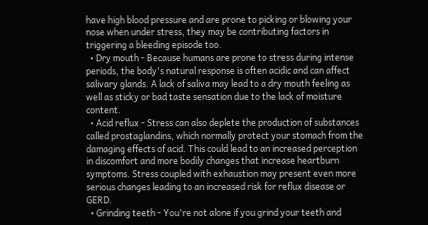have high blood pressure and are prone to picking or blowing your nose when under stress, they may be contributing factors in triggering a bleeding episode too.
  • Dry mouth - Because humans are prone to stress during intense periods, the body's natural response is often acidic and can affect salivary glands. A lack of saliva may lead to a dry mouth feeling as well as sticky or bad taste sensation due to the lack of moisture content.
  • Acid reflux - Stress can also deplete the production of substances called prostaglandins, which normally protect your stomach from the damaging effects of acid. This could lead to an increased perception in discomfort and more bodily changes that increase heartburn symptoms. Stress coupled with exhaustion may present even more serious changes leading to an increased risk for reflux disease or GERD.
  • Grinding teeth - You're not alone if you grind your teeth and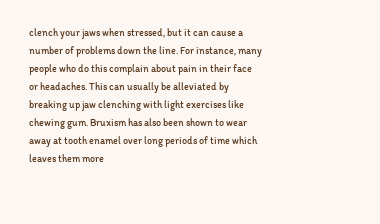clench your jaws when stressed, but it can cause a number of problems down the line. For instance, many people who do this complain about pain in their face or headaches. This can usually be alleviated by breaking up jaw clenching with light exercises like chewing gum. Bruxism has also been shown to wear away at tooth enamel over long periods of time which leaves them more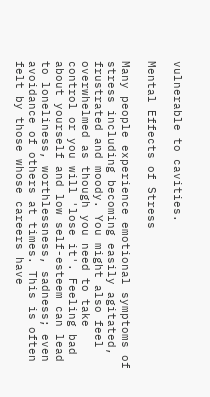vulnerable to cavities.

Mental Effects of Stress

Many people experience emotional symptoms of stress including becoming easily agitated, frustrated and moody. You might also feel overwhelmed as though you need to take control or you will 'lose it'. Feeling bad about yourself and low self-esteem can lead to loneliness, worthlessness, sadness; even avoidance of others at times. This is often felt by those whose careers have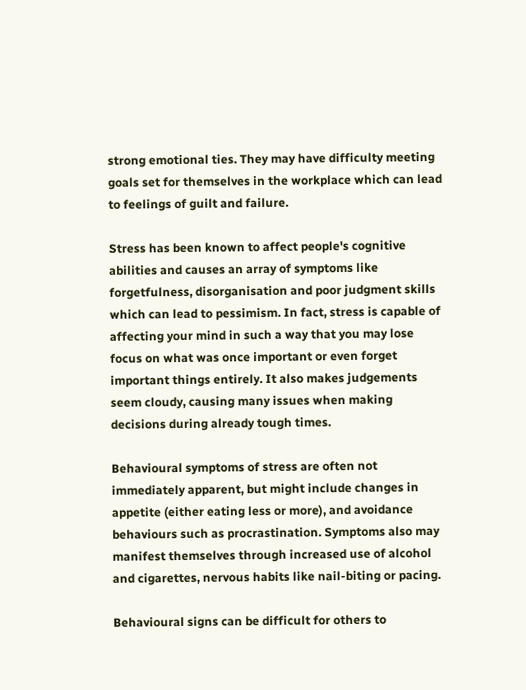strong emotional ties. They may have difficulty meeting goals set for themselves in the workplace which can lead to feelings of guilt and failure.

Stress has been known to affect people's cognitive abilities and causes an array of symptoms like forgetfulness, disorganisation and poor judgment skills which can lead to pessimism. In fact, stress is capable of affecting your mind in such a way that you may lose focus on what was once important or even forget important things entirely. It also makes judgements seem cloudy, causing many issues when making decisions during already tough times.

Behavioural symptoms of stress are often not immediately apparent, but might include changes in appetite (either eating less or more), and avoidance behaviours such as procrastination. Symptoms also may manifest themselves through increased use of alcohol and cigarettes, nervous habits like nail-biting or pacing.

Behavioural signs can be difficult for others to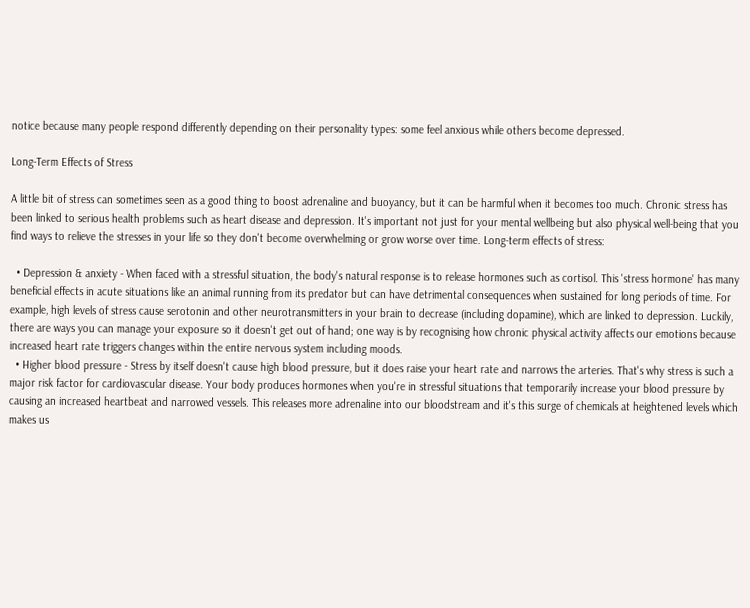notice because many people respond differently depending on their personality types: some feel anxious while others become depressed.

Long-Term Effects of Stress

A little bit of stress can sometimes seen as a good thing to boost adrenaline and buoyancy, but it can be harmful when it becomes too much. Chronic stress has been linked to serious health problems such as heart disease and depression. It's important not just for your mental wellbeing but also physical well-being that you find ways to relieve the stresses in your life so they don't become overwhelming or grow worse over time. Long-term effects of stress:

  • Depression & anxiety - When faced with a stressful situation, the body's natural response is to release hormones such as cortisol. This 'stress hormone' has many beneficial effects in acute situations like an animal running from its predator but can have detrimental consequences when sustained for long periods of time. For example, high levels of stress cause serotonin and other neurotransmitters in your brain to decrease (including dopamine), which are linked to depression. Luckily, there are ways you can manage your exposure so it doesn't get out of hand; one way is by recognising how chronic physical activity affects our emotions because increased heart rate triggers changes within the entire nervous system including moods.
  • Higher blood pressure - Stress by itself doesn't cause high blood pressure, but it does raise your heart rate and narrows the arteries. That's why stress is such a major risk factor for cardiovascular disease. Your body produces hormones when you're in stressful situations that temporarily increase your blood pressure by causing an increased heartbeat and narrowed vessels. This releases more adrenaline into our bloodstream and it's this surge of chemicals at heightened levels which makes us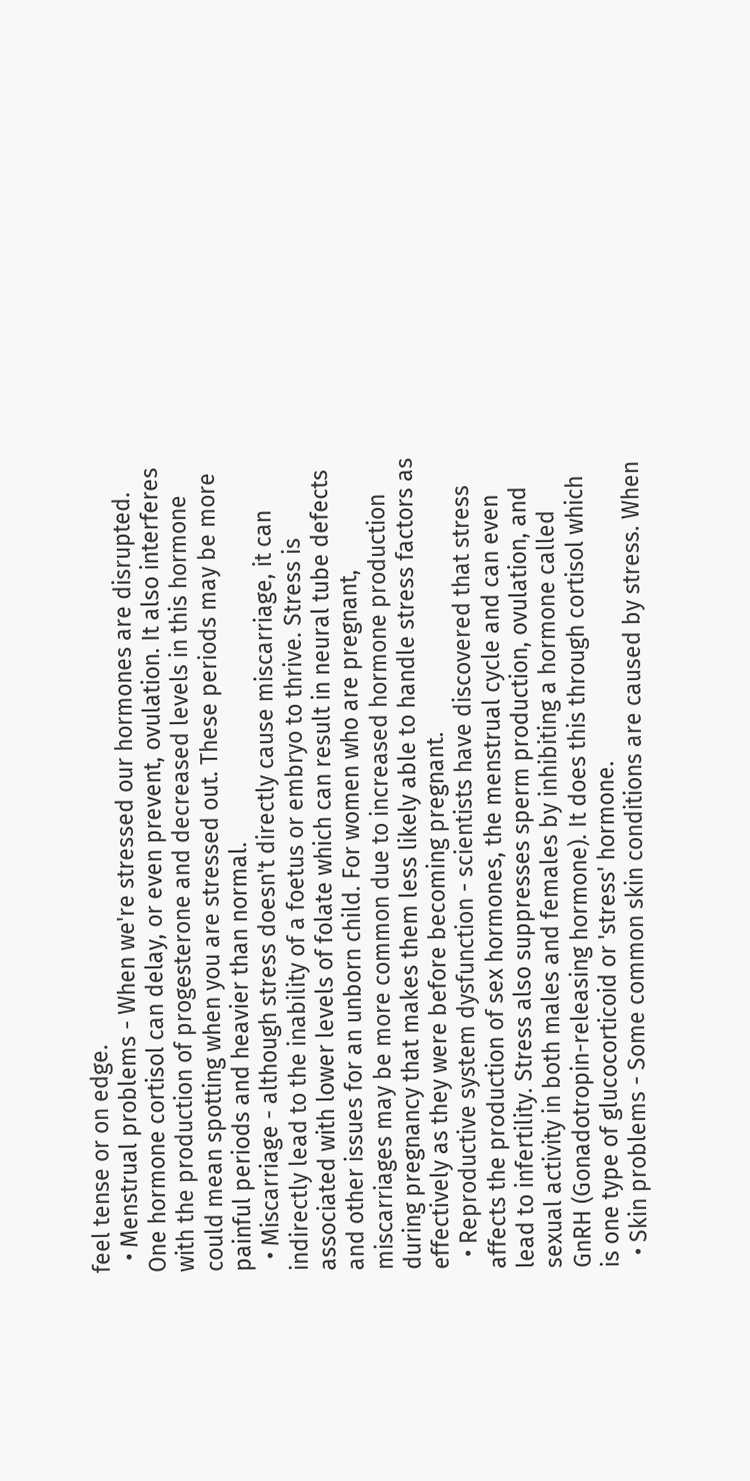feel tense or on edge.
  • Menstrual problems - When we're stressed our hormones are disrupted. One hormone cortisol can delay, or even prevent, ovulation. It also interferes with the production of progesterone and decreased levels in this hormone could mean spotting when you are stressed out. These periods may be more painful periods and heavier than normal.
  • Miscarriage - although stress doesn't directly cause miscarriage, it can indirectly lead to the inability of a foetus or embryo to thrive. Stress is associated with lower levels of folate which can result in neural tube defects and other issues for an unborn child. For women who are pregnant, miscarriages may be more common due to increased hormone production during pregnancy that makes them less likely able to handle stress factors as effectively as they were before becoming pregnant.
  • Reproductive system dysfunction - scientists have discovered that stress affects the production of sex hormones, the menstrual cycle and can even lead to infertility. Stress also suppresses sperm production, ovulation, and sexual activity in both males and females by inhibiting a hormone called GnRH (Gonadotropin-releasing hormone). It does this through cortisol which is one type of glucocorticoid or 'stress' hormone.
  • Skin problems - Some common skin conditions are caused by stress. When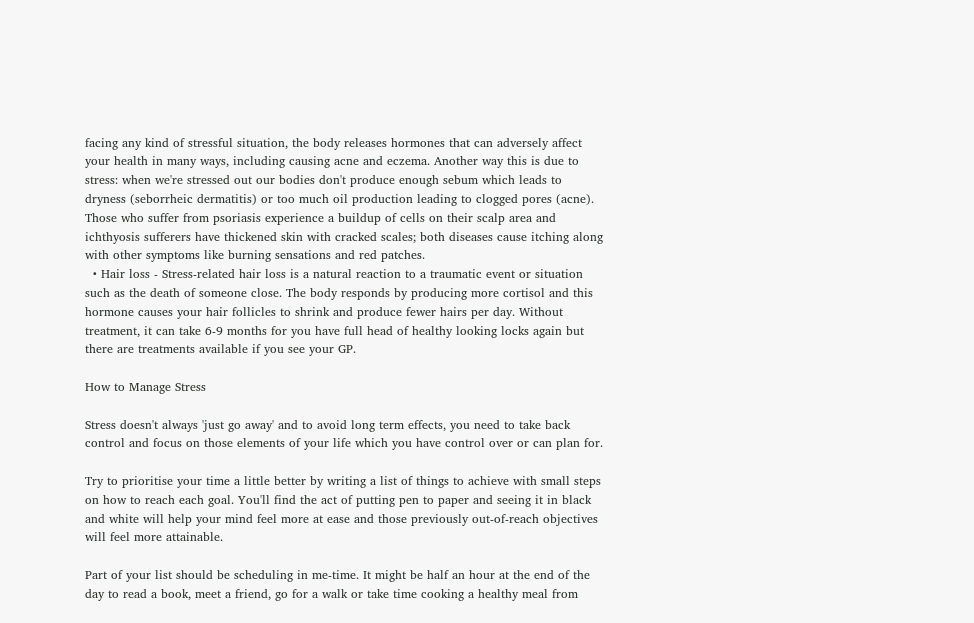facing any kind of stressful situation, the body releases hormones that can adversely affect your health in many ways, including causing acne and eczema. Another way this is due to stress: when we're stressed out our bodies don't produce enough sebum which leads to dryness (seborrheic dermatitis) or too much oil production leading to clogged pores (acne). Those who suffer from psoriasis experience a buildup of cells on their scalp area and ichthyosis sufferers have thickened skin with cracked scales; both diseases cause itching along with other symptoms like burning sensations and red patches.
  • Hair loss - Stress-related hair loss is a natural reaction to a traumatic event or situation such as the death of someone close. The body responds by producing more cortisol and this hormone causes your hair follicles to shrink and produce fewer hairs per day. Without treatment, it can take 6-9 months for you have full head of healthy looking locks again but there are treatments available if you see your GP.

How to Manage Stress

Stress doesn't always 'just go away' and to avoid long term effects, you need to take back control and focus on those elements of your life which you have control over or can plan for.

Try to prioritise your time a little better by writing a list of things to achieve with small steps on how to reach each goal. You'll find the act of putting pen to paper and seeing it in black and white will help your mind feel more at ease and those previously out-of-reach objectives will feel more attainable.

Part of your list should be scheduling in me-time. It might be half an hour at the end of the day to read a book, meet a friend, go for a walk or take time cooking a healthy meal from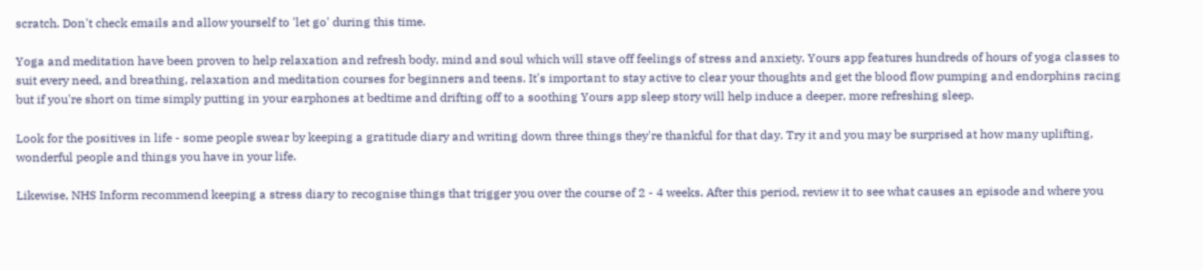scratch. Don't check emails and allow yourself to 'let go' during this time.

Yoga and meditation have been proven to help relaxation and refresh body, mind and soul which will stave off feelings of stress and anxiety. Yours app features hundreds of hours of yoga classes to suit every need, and breathing, relaxation and meditation courses for beginners and teens. It's important to stay active to clear your thoughts and get the blood flow pumping and endorphins racing but if you're short on time simply putting in your earphones at bedtime and drifting off to a soothing Yours app sleep story will help induce a deeper, more refreshing sleep.

Look for the positives in life - some people swear by keeping a gratitude diary and writing down three things they're thankful for that day. Try it and you may be surprised at how many uplifting, wonderful people and things you have in your life.

Likewise, NHS Inform recommend keeping a stress diary to recognise things that trigger you over the course of 2 - 4 weeks. After this period, review it to see what causes an episode and where you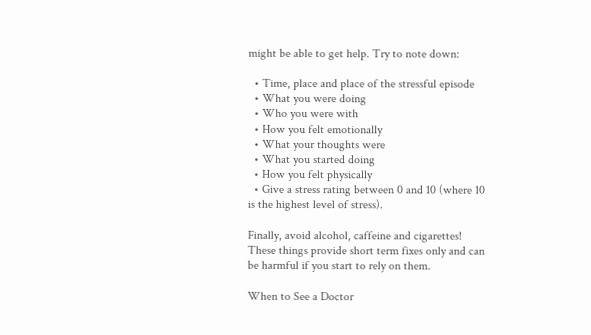might be able to get help. Try to note down:

  • Time, place and place of the stressful episode
  • What you were doing
  • Who you were with
  • How you felt emotionally
  • What your thoughts were
  • What you started doing
  • How you felt physically
  • Give a stress rating between 0 and 10 (where 10 is the highest level of stress).

Finally, avoid alcohol, caffeine and cigarettes! These things provide short term fixes only and can be harmful if you start to rely on them.

When to See a Doctor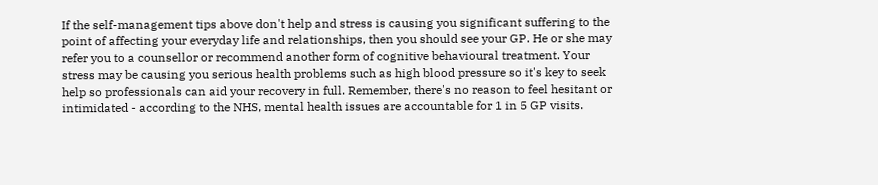If the self-management tips above don't help and stress is causing you significant suffering to the point of affecting your everyday life and relationships, then you should see your GP. He or she may refer you to a counsellor or recommend another form of cognitive behavioural treatment. Your stress may be causing you serious health problems such as high blood pressure so it's key to seek help so professionals can aid your recovery in full. Remember, there's no reason to feel hesitant or intimidated - according to the NHS, mental health issues are accountable for 1 in 5 GP visits.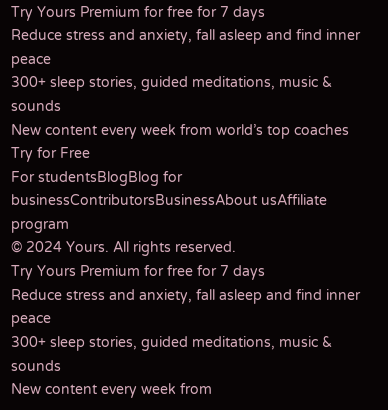Try Yours Premium for free for 7 days
Reduce stress and anxiety, fall asleep and find inner peace
300+ sleep stories, guided meditations, music & sounds
New content every week from world’s top coaches
Try for Free
For studentsBlogBlog for businessContributorsBusinessAbout usAffiliate program
© 2024 Yours. All rights reserved.
Try Yours Premium for free for 7 days
Reduce stress and anxiety, fall asleep and find inner peace
300+ sleep stories, guided meditations, music & sounds
New content every week from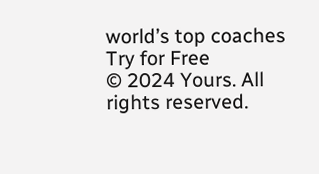world’s top coaches
Try for Free
© 2024 Yours. All rights reserved.